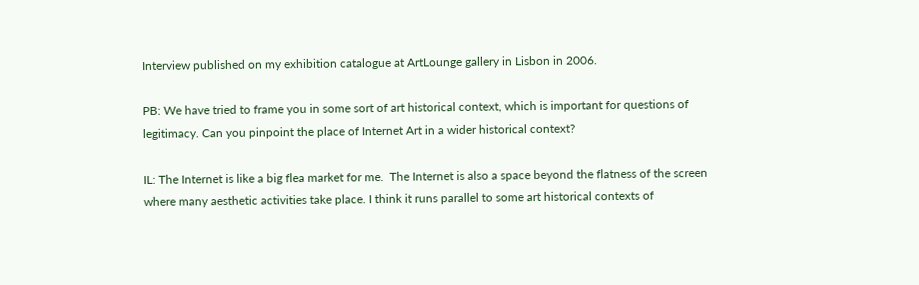Interview published on my exhibition catalogue at ArtLounge gallery in Lisbon in 2006.

PB: We have tried to frame you in some sort of art historical context, which is important for questions of legitimacy. Can you pinpoint the place of Internet Art in a wider historical context?

IL: The Internet is like a big flea market for me.  The Internet is also a space beyond the flatness of the screen where many aesthetic activities take place. I think it runs parallel to some art historical contexts of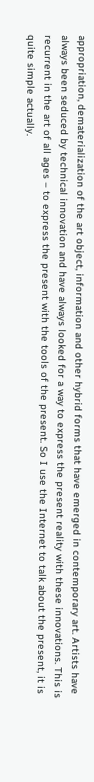appropriation, dematerialization of the art object, information and other hybrid forms that have emerged in contemporary art. Artists have always been seduced by technical innovation and have always looked for a way to express the present reality with these innovations. This is recurrent in the art of all ages – to express the present with the tools of the present. So I use the Internet to talk about the present, it is quite simple actually.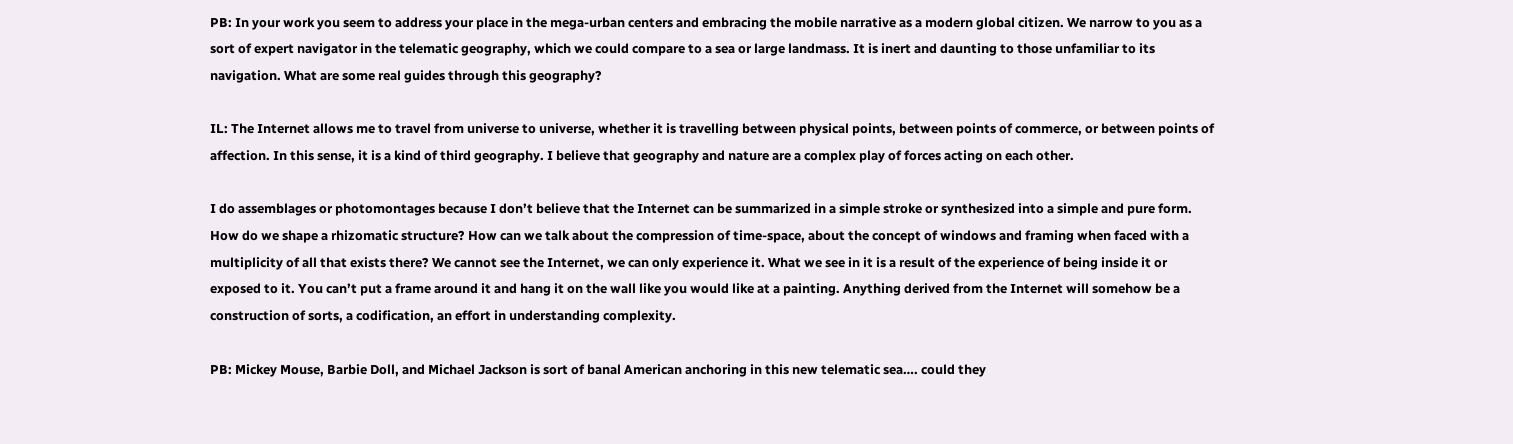PB: In your work you seem to address your place in the mega-urban centers and embracing the mobile narrative as a modern global citizen. We narrow to you as a sort of expert navigator in the telematic geography, which we could compare to a sea or large landmass. It is inert and daunting to those unfamiliar to its navigation. What are some real guides through this geography?

IL: The Internet allows me to travel from universe to universe, whether it is travelling between physical points, between points of commerce, or between points of affection. In this sense, it is a kind of third geography. I believe that geography and nature are a complex play of forces acting on each other.

I do assemblages or photomontages because I don’t believe that the Internet can be summarized in a simple stroke or synthesized into a simple and pure form. How do we shape a rhizomatic structure? How can we talk about the compression of time-space, about the concept of windows and framing when faced with a multiplicity of all that exists there? We cannot see the Internet, we can only experience it. What we see in it is a result of the experience of being inside it or exposed to it. You can’t put a frame around it and hang it on the wall like you would like at a painting. Anything derived from the Internet will somehow be a construction of sorts, a codification, an effort in understanding complexity.

PB: Mickey Mouse, Barbie Doll, and Michael Jackson is sort of banal American anchoring in this new telematic sea…. could they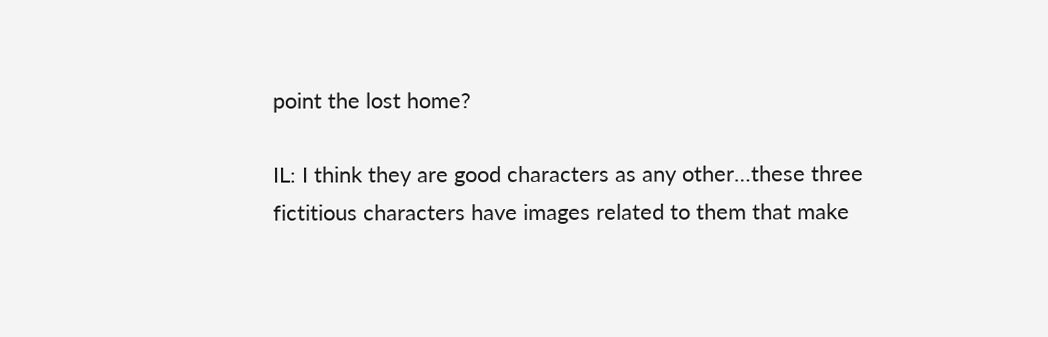point the lost home?

IL: I think they are good characters as any other…these three fictitious characters have images related to them that make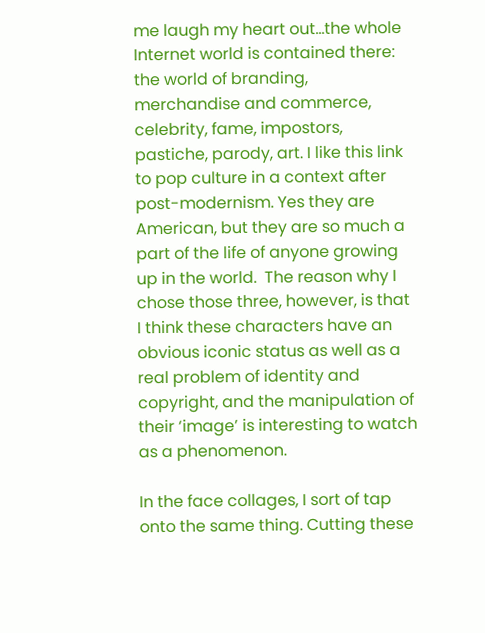me laugh my heart out…the whole Internet world is contained there: the world of branding, merchandise and commerce, celebrity, fame, impostors, pastiche, parody, art. I like this link to pop culture in a context after post-modernism. Yes they are American, but they are so much a part of the life of anyone growing up in the world.  The reason why I chose those three, however, is that I think these characters have an obvious iconic status as well as a real problem of identity and copyright, and the manipulation of their ‘image’ is interesting to watch as a phenomenon.

In the face collages, I sort of tap onto the same thing. Cutting these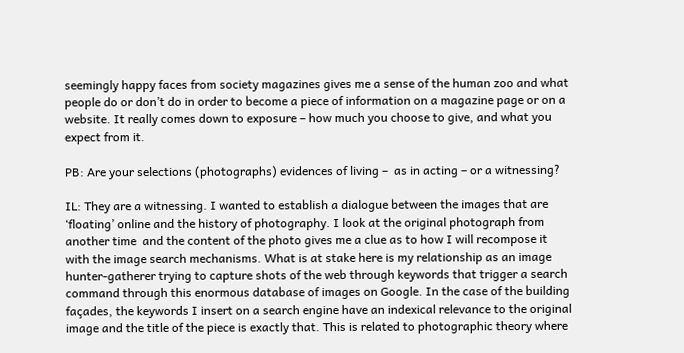seemingly happy faces from society magazines gives me a sense of the human zoo and what people do or don’t do in order to become a piece of information on a magazine page or on a website. It really comes down to exposure – how much you choose to give, and what you expect from it.

PB: Are your selections (photographs) evidences of living –  as in acting – or a witnessing?

IL: They are a witnessing. I wanted to establish a dialogue between the images that are ‘floating’ online and the history of photography. I look at the original photograph from another time  and the content of the photo gives me a clue as to how I will recompose it with the image search mechanisms. What is at stake here is my relationship as an image hunter-gatherer trying to capture shots of the web through keywords that trigger a search command through this enormous database of images on Google. In the case of the building façades, the keywords I insert on a search engine have an indexical relevance to the original image and the title of the piece is exactly that. This is related to photographic theory where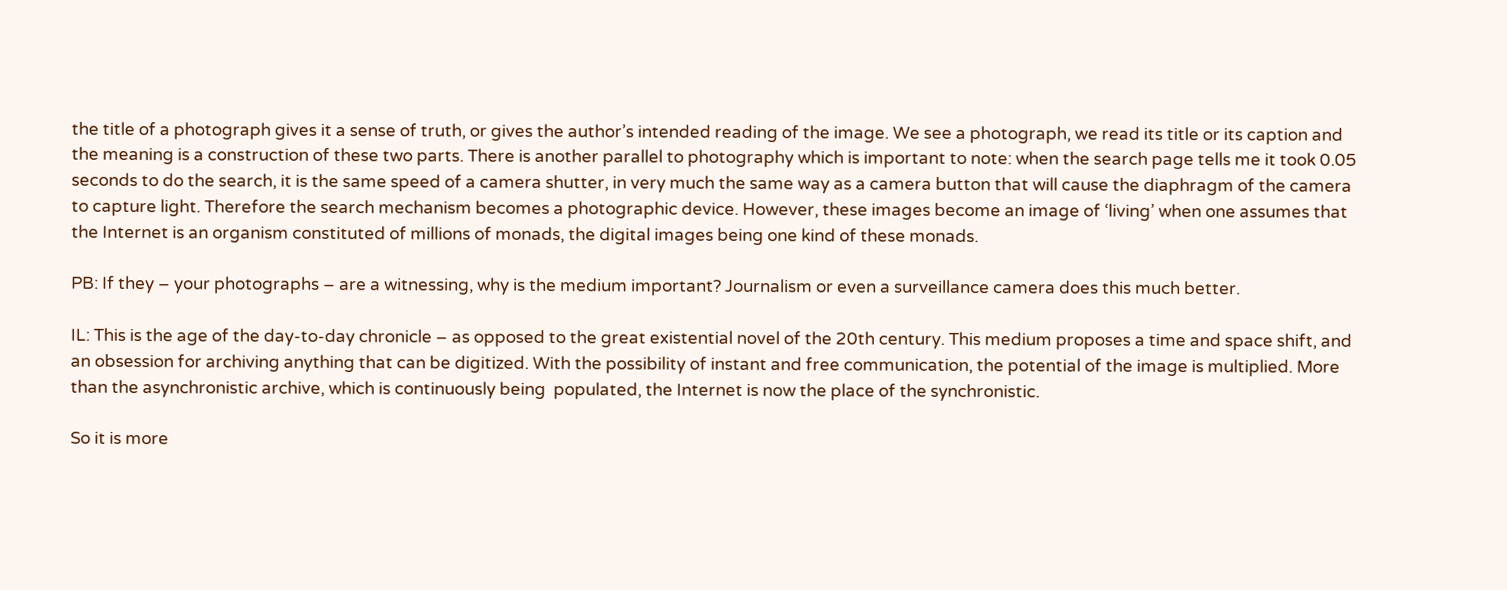the title of a photograph gives it a sense of truth, or gives the author’s intended reading of the image. We see a photograph, we read its title or its caption and the meaning is a construction of these two parts. There is another parallel to photography which is important to note: when the search page tells me it took 0.05 seconds to do the search, it is the same speed of a camera shutter, in very much the same way as a camera button that will cause the diaphragm of the camera to capture light. Therefore the search mechanism becomes a photographic device. However, these images become an image of ‘living’ when one assumes that the Internet is an organism constituted of millions of monads, the digital images being one kind of these monads.

PB: If they – your photographs – are a witnessing, why is the medium important? Journalism or even a surveillance camera does this much better.

IL: This is the age of the day-to-day chronicle – as opposed to the great existential novel of the 20th century. This medium proposes a time and space shift, and an obsession for archiving anything that can be digitized. With the possibility of instant and free communication, the potential of the image is multiplied. More than the asynchronistic archive, which is continuously being  populated, the Internet is now the place of the synchronistic.

So it is more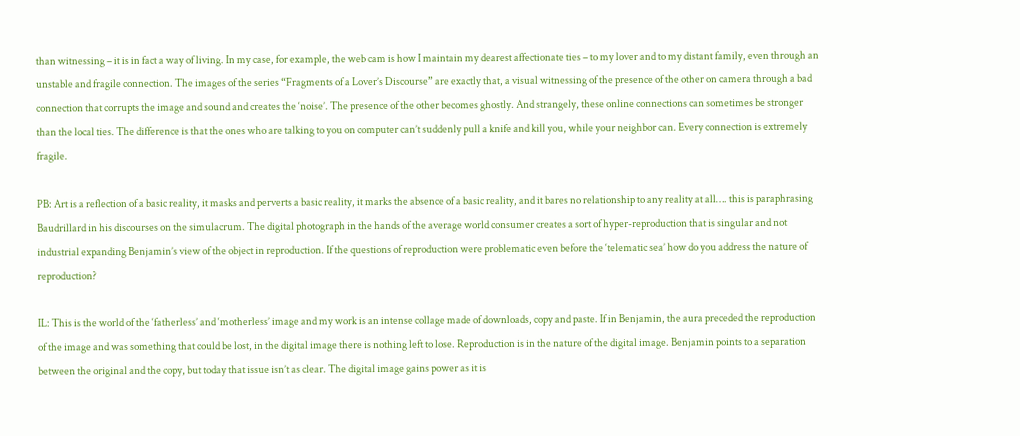than witnessing – it is in fact a way of living. In my case, for example, the web cam is how I maintain my dearest affectionate ties – to my lover and to my distant family, even through an unstable and fragile connection. The images of the series “Fragments of a Lover’s Discourse” are exactly that, a visual witnessing of the presence of the other on camera through a bad connection that corrupts the image and sound and creates the ‘noise’. The presence of the other becomes ghostly. And strangely, these online connections can sometimes be stronger than the local ties. The difference is that the ones who are talking to you on computer can’t suddenly pull a knife and kill you, while your neighbor can. Every connection is extremely fragile.

PB: Art is a reflection of a basic reality, it masks and perverts a basic reality, it marks the absence of a basic reality, and it bares no relationship to any reality at all…. this is paraphrasing Baudrillard in his discourses on the simulacrum. The digital photograph in the hands of the average world consumer creates a sort of hyper-reproduction that is singular and not industrial expanding Benjamin’s view of the object in reproduction. If the questions of reproduction were problematic even before the ‘telematic sea’ how do you address the nature of reproduction?

IL: This is the world of the ‘fatherless’ and ‘motherless’ image and my work is an intense collage made of downloads, copy and paste. If in Benjamin, the aura preceded the reproduction of the image and was something that could be lost, in the digital image there is nothing left to lose. Reproduction is in the nature of the digital image. Benjamin points to a separation between the original and the copy, but today that issue isn’t as clear. The digital image gains power as it is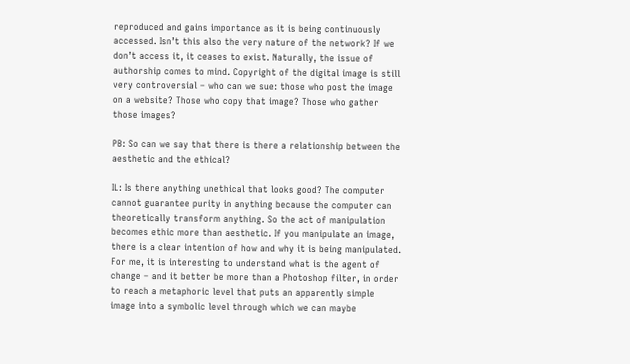reproduced and gains importance as it is being continuously accessed. Isn’t this also the very nature of the network? If we don’t access it, it ceases to exist. Naturally, the issue of authorship comes to mind. Copyright of the digital image is still very controversial – who can we sue: those who post the image on a website? Those who copy that image? Those who gather those images?

PB: So can we say that there is there a relationship between the aesthetic and the ethical?

IL: Is there anything unethical that looks good? The computer cannot guarantee purity in anything because the computer can theoretically transform anything. So the act of manipulation becomes ethic more than aesthetic. If you manipulate an image, there is a clear intention of how and why it is being manipulated. For me, it is interesting to understand what is the agent of change – and it better be more than a Photoshop filter, in order to reach a metaphoric level that puts an apparently simple image into a symbolic level through which we can maybe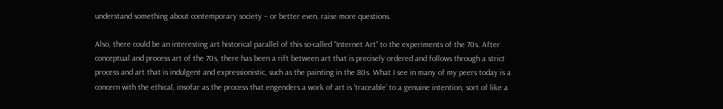understand something about contemporary society – or better even, raise more questions.

Also, there could be an interesting art historical parallel of this so-called “Internet Art” to the experiments of the 70s. After conceptual and process art of the 70s, there has been a rift between art that is precisely ordered and follows through a strict process and art that is indulgent and expressionistic, such as the painting in the 80s. What I see in many of my peers today is a concern with the ethical, insofar as the process that engenders a work of art is ‘traceable’ to a genuine intention, sort of like a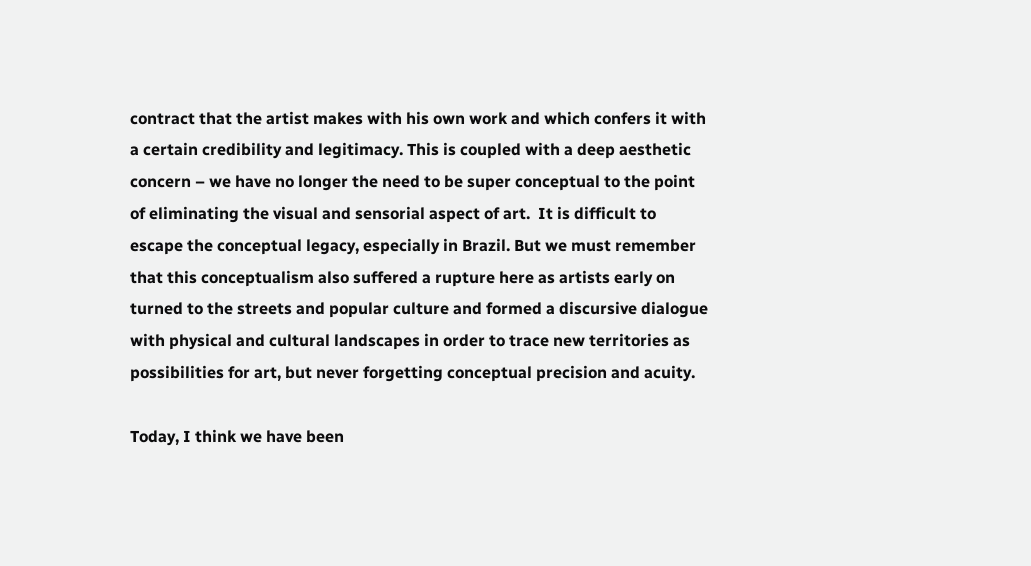contract that the artist makes with his own work and which confers it with a certain credibility and legitimacy. This is coupled with a deep aesthetic concern – we have no longer the need to be super conceptual to the point of eliminating the visual and sensorial aspect of art.  It is difficult to escape the conceptual legacy, especially in Brazil. But we must remember that this conceptualism also suffered a rupture here as artists early on turned to the streets and popular culture and formed a discursive dialogue with physical and cultural landscapes in order to trace new territories as possibilities for art, but never forgetting conceptual precision and acuity.

Today, I think we have been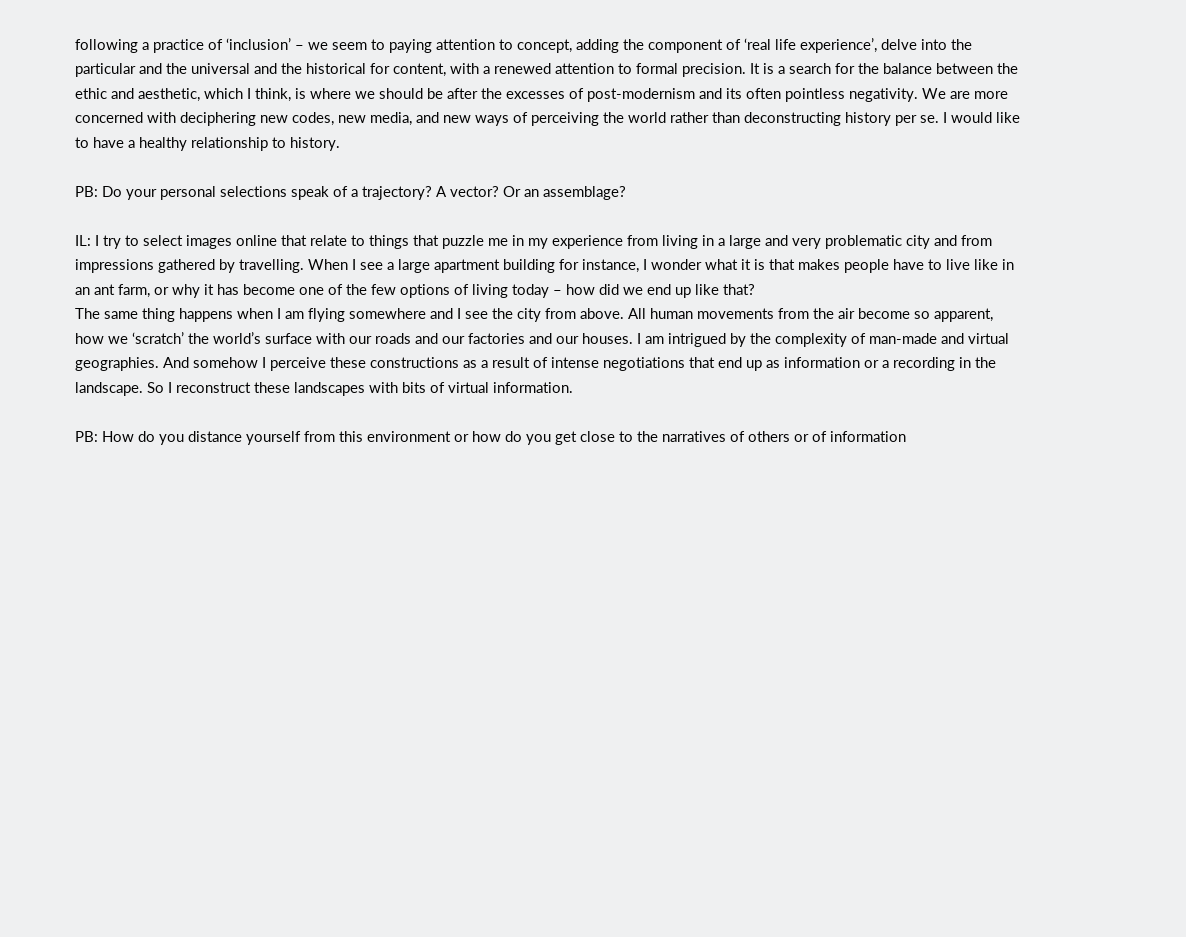following a practice of ‘inclusion’ – we seem to paying attention to concept, adding the component of ‘real life experience’, delve into the particular and the universal and the historical for content, with a renewed attention to formal precision. It is a search for the balance between the ethic and aesthetic, which I think, is where we should be after the excesses of post-modernism and its often pointless negativity. We are more concerned with deciphering new codes, new media, and new ways of perceiving the world rather than deconstructing history per se. I would like to have a healthy relationship to history.

PB: Do your personal selections speak of a trajectory? A vector? Or an assemblage?

IL: I try to select images online that relate to things that puzzle me in my experience from living in a large and very problematic city and from impressions gathered by travelling. When I see a large apartment building for instance, I wonder what it is that makes people have to live like in an ant farm, or why it has become one of the few options of living today – how did we end up like that?
The same thing happens when I am flying somewhere and I see the city from above. All human movements from the air become so apparent, how we ‘scratch’ the world’s surface with our roads and our factories and our houses. I am intrigued by the complexity of man-made and virtual geographies. And somehow I perceive these constructions as a result of intense negotiations that end up as information or a recording in the landscape. So I reconstruct these landscapes with bits of virtual information.

PB: How do you distance yourself from this environment or how do you get close to the narratives of others or of information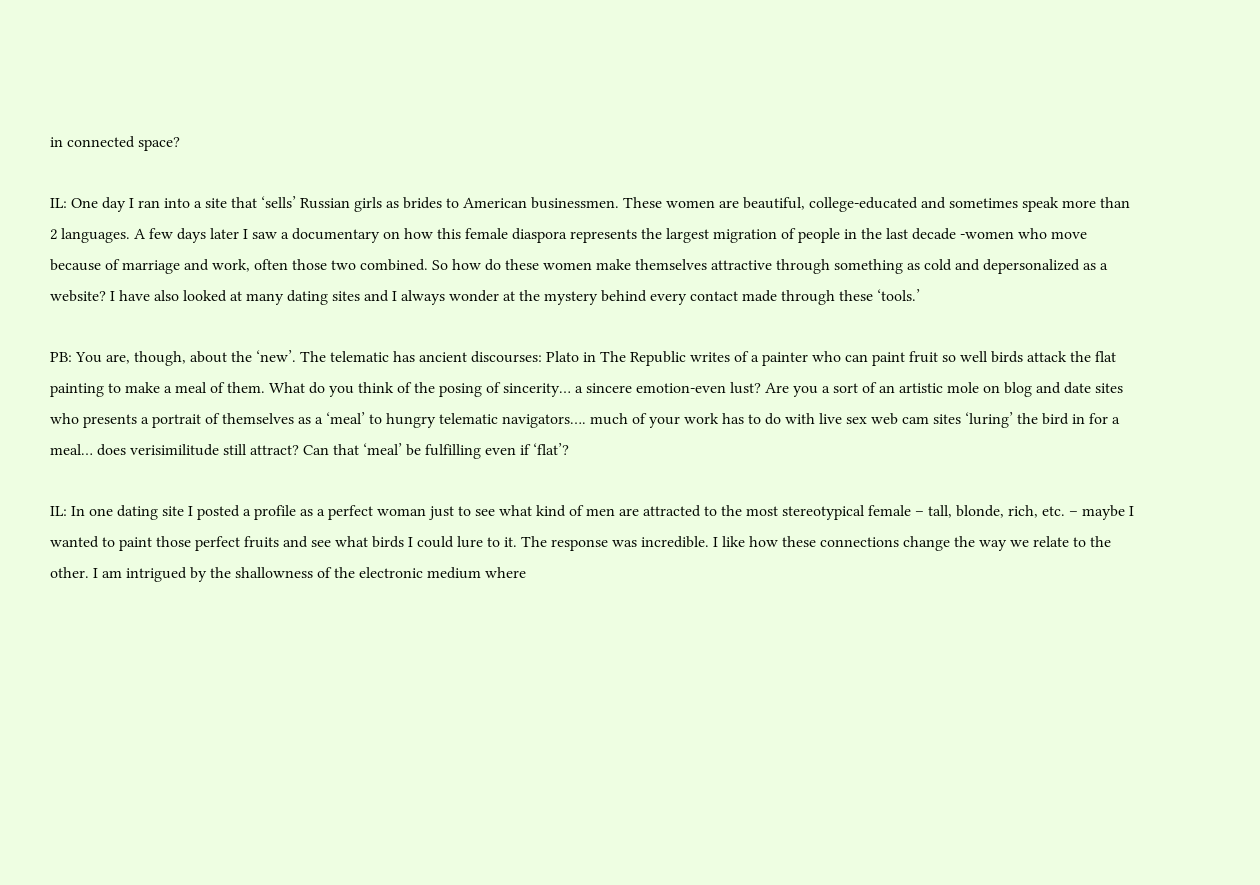in connected space?

IL: One day I ran into a site that ‘sells’ Russian girls as brides to American businessmen. These women are beautiful, college-educated and sometimes speak more than 2 languages. A few days later I saw a documentary on how this female diaspora represents the largest migration of people in the last decade -women who move because of marriage and work, often those two combined. So how do these women make themselves attractive through something as cold and depersonalized as a website? I have also looked at many dating sites and I always wonder at the mystery behind every contact made through these ‘tools.’

PB: You are, though, about the ‘new’. The telematic has ancient discourses: Plato in The Republic writes of a painter who can paint fruit so well birds attack the flat painting to make a meal of them. What do you think of the posing of sincerity… a sincere emotion-even lust? Are you a sort of an artistic mole on blog and date sites who presents a portrait of themselves as a ‘meal’ to hungry telematic navigators…. much of your work has to do with live sex web cam sites ‘luring’ the bird in for a meal… does verisimilitude still attract? Can that ‘meal’ be fulfilling even if ‘flat’?

IL: In one dating site I posted a profile as a perfect woman just to see what kind of men are attracted to the most stereotypical female – tall, blonde, rich, etc. – maybe I wanted to paint those perfect fruits and see what birds I could lure to it. The response was incredible. I like how these connections change the way we relate to the other. I am intrigued by the shallowness of the electronic medium where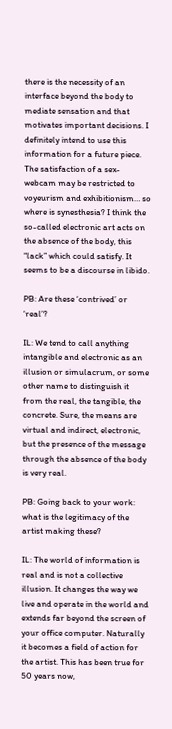there is the necessity of an interface beyond the body to mediate sensation and that motivates important decisions. I definitely intend to use this information for a future piece. The satisfaction of a sex-webcam may be restricted to voyeurism and exhibitionism… so where is synesthesia? I think the so-called electronic art acts on the absence of the body, this “lack” which could satisfy. It seems to be a discourse in libido.

PB: Are these ‘contrived’ or ‘real’?

IL: We tend to call anything intangible and electronic as an illusion or simulacrum, or some other name to distinguish it from the real, the tangible, the concrete. Sure, the means are virtual and indirect, electronic, but the presence of the message through the absence of the body is very real.

PB: Going back to your work: what is the legitimacy of the artist making these?

IL: The world of information is real and is not a collective illusion. It changes the way we live and operate in the world and extends far beyond the screen of your office computer. Naturally it becomes a field of action for the artist. This has been true for 50 years now,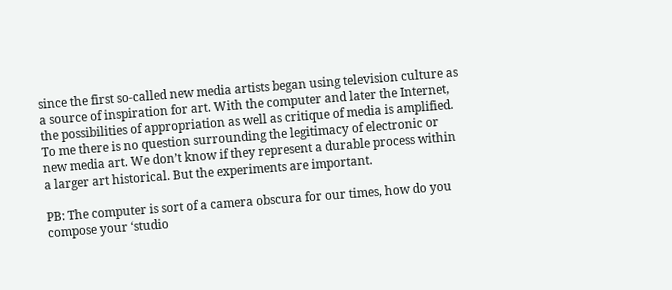since the first so-called new media artists began using television culture as a source of inspiration for art. With the computer and later the Internet, the possibilities of appropriation as well as critique of media is amplified. To me there is no question surrounding the legitimacy of electronic or new media art. We don’t know if they represent a durable process within a larger art historical. But the experiments are important.

PB: The computer is sort of a camera obscura for our times, how do you compose your ‘studio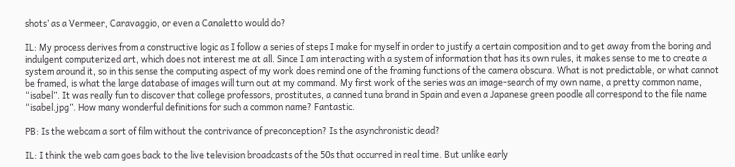shots’ as a Vermeer, Caravaggio, or even a Canaletto would do?

IL: My process derives from a constructive logic as I follow a series of steps I make for myself in order to justify a certain composition and to get away from the boring and indulgent computerized art, which does not interest me at all. Since I am interacting with a system of information that has its own rules, it makes sense to me to create a system around it, so in this sense the computing aspect of my work does remind one of the framing functions of the camera obscura. What is not predictable, or what cannot be framed, is what the large database of images will turn out at my command. My first work of the series was an image-search of my own name, a pretty common name, “isabel”. It was really fun to discover that college professors, prostitutes, a canned tuna brand in Spain and even a Japanese green poodle all correspond to the file name “isabel.jpg”. How many wonderful definitions for such a common name? Fantastic.

PB: Is the webcam a sort of film without the contrivance of preconception? Is the asynchronistic dead?

IL: I think the web cam goes back to the live television broadcasts of the 50s that occurred in real time. But unlike early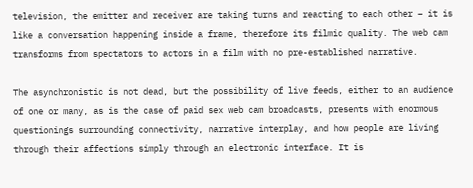television, the emitter and receiver are taking turns and reacting to each other – it is like a conversation happening inside a frame, therefore its filmic quality. The web cam transforms from spectators to actors in a film with no pre-established narrative.

The asynchronistic is not dead, but the possibility of live feeds, either to an audience of one or many, as is the case of paid sex web cam broadcasts, presents with enormous questionings surrounding connectivity, narrative interplay, and how people are living through their affections simply through an electronic interface. It is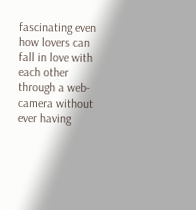fascinating even how lovers can fall in love with each other through a web-camera without ever having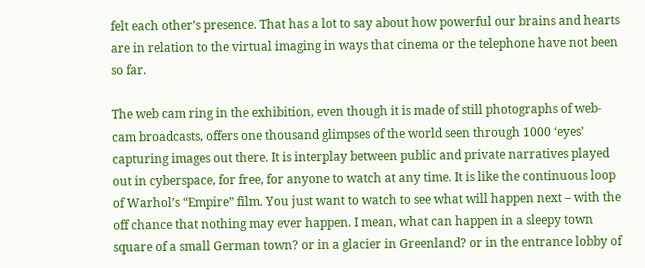felt each other’s presence. That has a lot to say about how powerful our brains and hearts are in relation to the virtual imaging in ways that cinema or the telephone have not been so far.

The web cam ring in the exhibition, even though it is made of still photographs of web-cam broadcasts, offers one thousand glimpses of the world seen through 1000 ‘eyes’ capturing images out there. It is interplay between public and private narratives played out in cyberspace, for free, for anyone to watch at any time. It is like the continuous loop of Warhol’s “Empire” film. You just want to watch to see what will happen next – with the off chance that nothing may ever happen. I mean, what can happen in a sleepy town square of a small German town? or in a glacier in Greenland? or in the entrance lobby of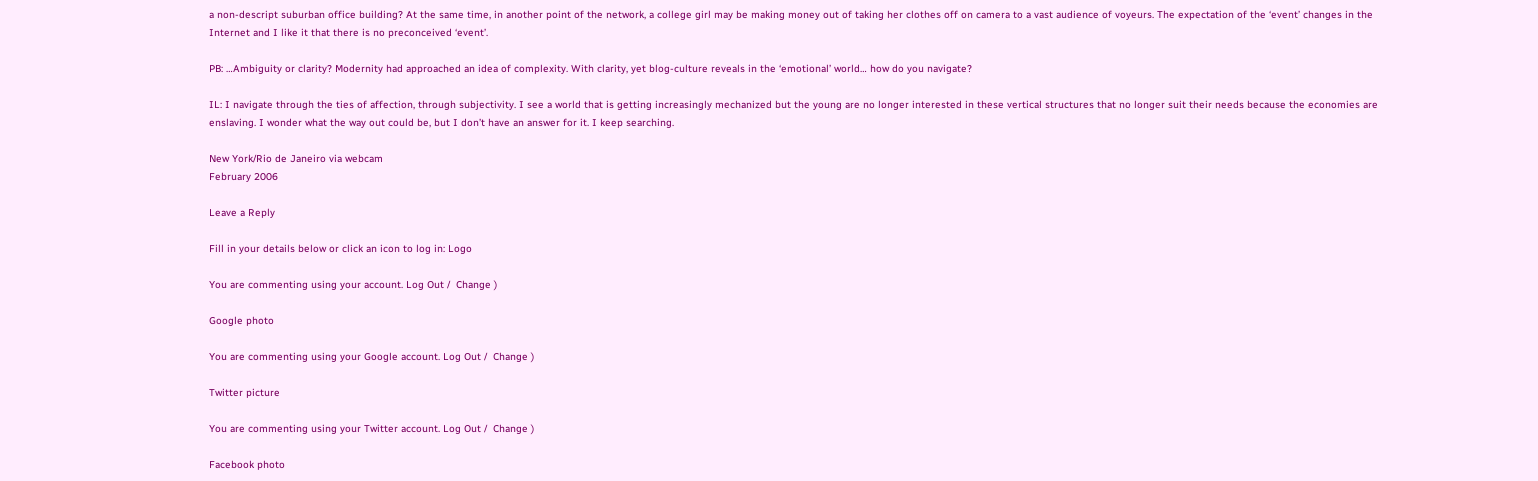a non-descript suburban office building? At the same time, in another point of the network, a college girl may be making money out of taking her clothes off on camera to a vast audience of voyeurs. The expectation of the ‘event’ changes in the Internet and I like it that there is no preconceived ‘event’.

PB: …Ambiguity or clarity? Modernity had approached an idea of complexity. With clarity, yet blog-culture reveals in the ‘emotional’ world… how do you navigate?

IL: I navigate through the ties of affection, through subjectivity. I see a world that is getting increasingly mechanized but the young are no longer interested in these vertical structures that no longer suit their needs because the economies are enslaving. I wonder what the way out could be, but I don’t have an answer for it. I keep searching.

New York/Rio de Janeiro via webcam
February 2006

Leave a Reply

Fill in your details below or click an icon to log in: Logo

You are commenting using your account. Log Out /  Change )

Google photo

You are commenting using your Google account. Log Out /  Change )

Twitter picture

You are commenting using your Twitter account. Log Out /  Change )

Facebook photo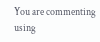You are commenting using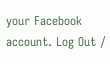your Facebook account. Log Out /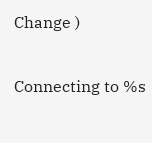Change )

Connecting to %s